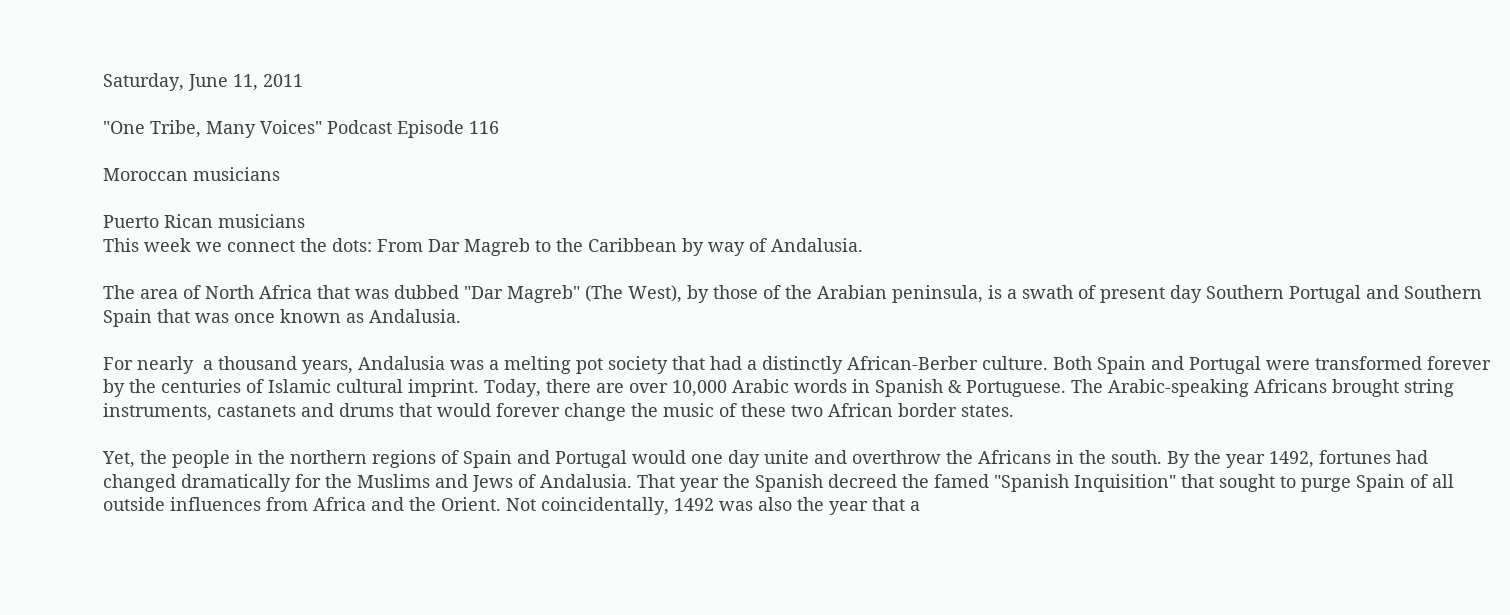Saturday, June 11, 2011

"One Tribe, Many Voices" Podcast Episode 116

Moroccan musicians

Puerto Rican musicians
This week we connect the dots: From Dar Magreb to the Caribbean by way of Andalusia.

The area of North Africa that was dubbed "Dar Magreb" (The West), by those of the Arabian peninsula, is a swath of present day Southern Portugal and Southern Spain that was once known as Andalusia.

For nearly  a thousand years, Andalusia was a melting pot society that had a distinctly African-Berber culture. Both Spain and Portugal were transformed forever by the centuries of Islamic cultural imprint. Today, there are over 10,000 Arabic words in Spanish & Portuguese. The Arabic-speaking Africans brought string instruments, castanets and drums that would forever change the music of these two African border states.

Yet, the people in the northern regions of Spain and Portugal would one day unite and overthrow the Africans in the south. By the year 1492, fortunes had changed dramatically for the Muslims and Jews of Andalusia. That year the Spanish decreed the famed "Spanish Inquisition" that sought to purge Spain of all outside influences from Africa and the Orient. Not coincidentally, 1492 was also the year that a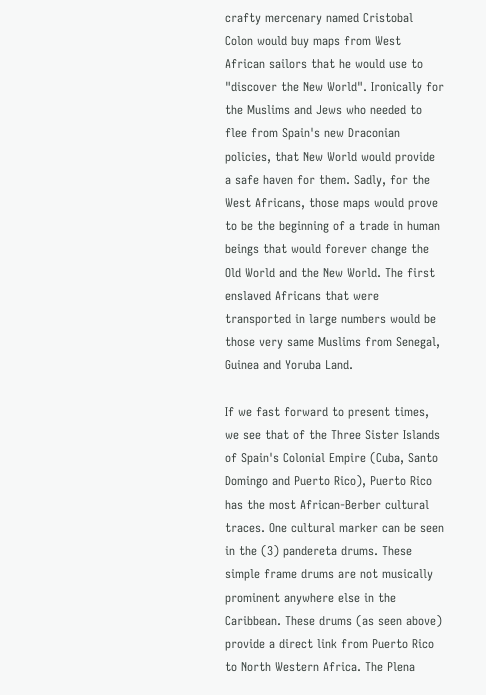crafty mercenary named Cristobal Colon would buy maps from West African sailors that he would use to "discover the New World". Ironically for the Muslims and Jews who needed to flee from Spain's new Draconian policies, that New World would provide a safe haven for them. Sadly, for the West Africans, those maps would prove to be the beginning of a trade in human beings that would forever change the Old World and the New World. The first enslaved Africans that were transported in large numbers would be those very same Muslims from Senegal, Guinea and Yoruba Land.

If we fast forward to present times, we see that of the Three Sister Islands of Spain's Colonial Empire (Cuba, Santo Domingo and Puerto Rico), Puerto Rico has the most African-Berber cultural traces. One cultural marker can be seen in the (3) pandereta drums. These simple frame drums are not musically prominent anywhere else in the Caribbean. These drums (as seen above) provide a direct link from Puerto Rico to North Western Africa. The Plena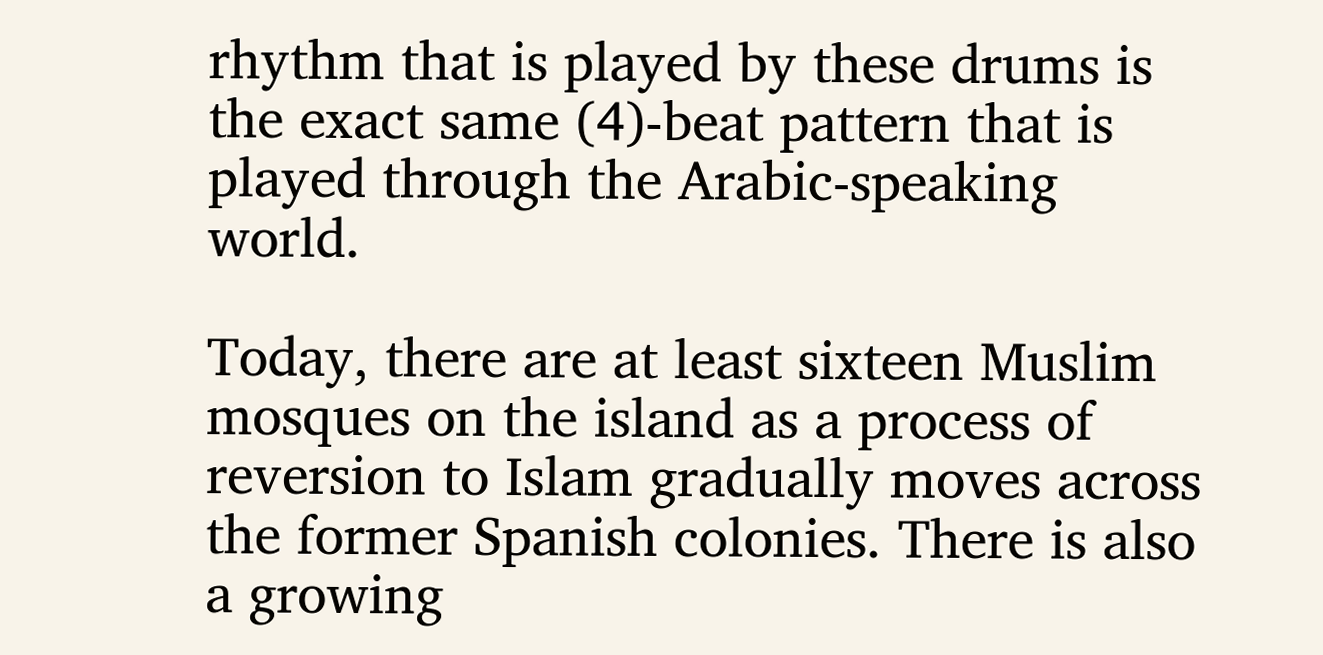rhythm that is played by these drums is the exact same (4)-beat pattern that is played through the Arabic-speaking world.

Today, there are at least sixteen Muslim mosques on the island as a process of reversion to Islam gradually moves across the former Spanish colonies. There is also a growing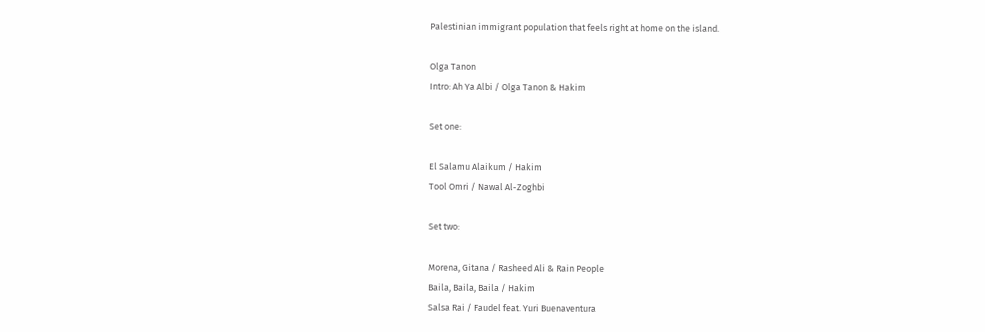Palestinian immigrant population that feels right at home on the island.

Olga Tanon
Intro: Ah Ya Albi / Olga Tanon & Hakim

Set one:

El Salamu Alaikum / Hakim
Tool Omri / Nawal Al-Zoghbi

Set two:

Morena, Gitana / Rasheed Ali & Rain People
Baila, Baila, Baila / Hakim
Salsa Rai / Faudel feat. Yuri Buenaventura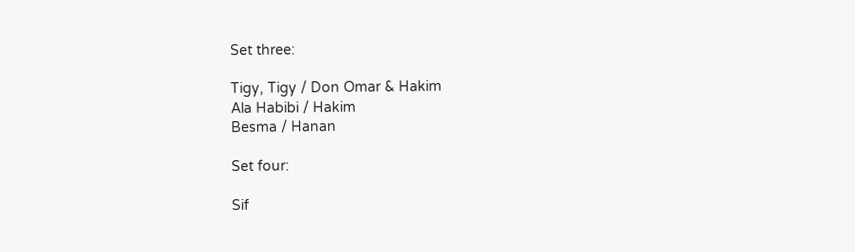Set three:

Tigy, Tigy / Don Omar & Hakim
Ala Habibi / Hakim
Besma / Hanan

Set four:

Sif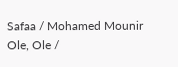Safaa / Mohamed Mounir
Ole, Ole /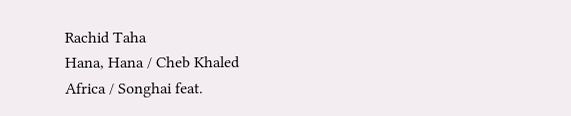Rachid Taha
Hana, Hana / Cheb Khaled
Africa / Songhai feat.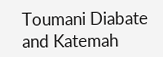Toumani Diabate and Katemah